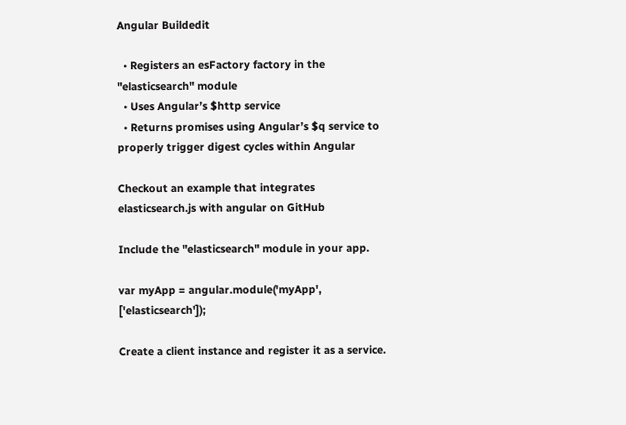Angular Buildedit

  • Registers an esFactory factory in the "elasticsearch" module
  • Uses Angular’s $http service
  • Returns promises using Angular’s $q service to properly trigger digest cycles within Angular

Checkout an example that integrates elasticsearch.js with angular on GitHub

Include the "elasticsearch" module in your app.

var myApp = angular.module('myApp', ['elasticsearch']);

Create a client instance and register it as a service.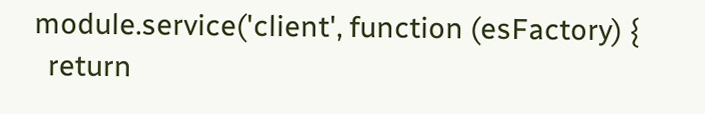module.service('client', function (esFactory) {
  return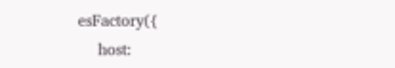esFactory({
    host: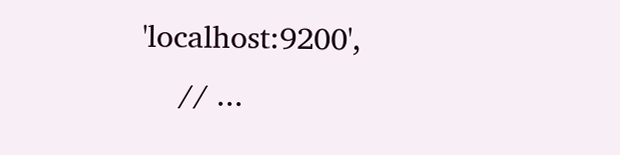'localhost:9200',
    // ...